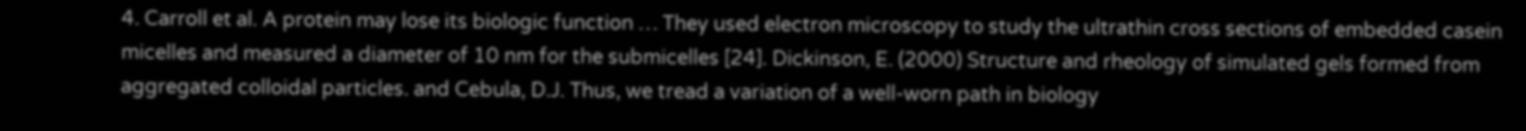4. Carroll et al. A protein may lose its biologic function … They used electron microscopy to study the ultrathin cross sections of embedded casein micelles and measured a diameter of 10 nm for the submicelles [24]. Dickinson, E. (2000) Structure and rheology of simulated gels formed from aggregated colloidal particles. and Cebula, D.J. Thus, we tread a variation of a well-worn path in biology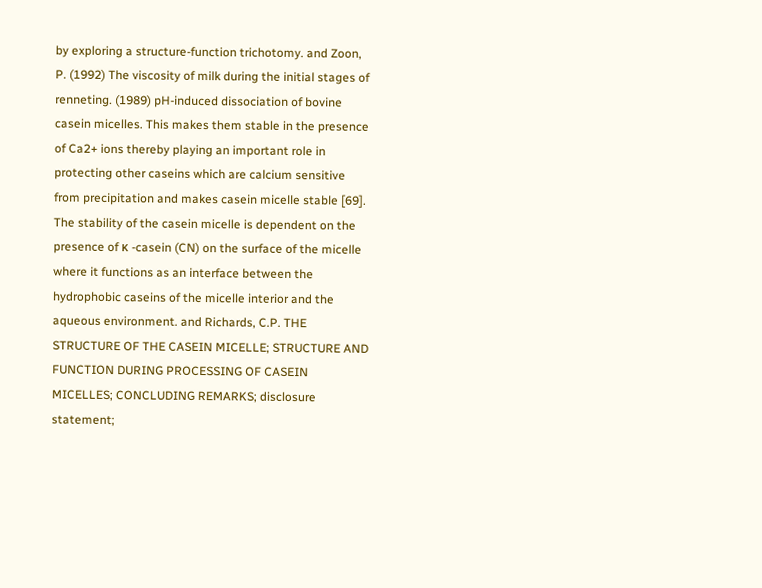by exploring a structure-function trichotomy. and Zoon, P. (1992) The viscosity of milk during the initial stages of renneting. (1989) pH-induced dissociation of bovine casein micelles. This makes them stable in the presence of Ca2+ ions thereby playing an important role in protecting other caseins which are calcium sensitive from precipitation and makes casein micelle stable [69]. The stability of the casein micelle is dependent on the presence of κ -casein (CN) on the surface of the micelle where it functions as an interface between the hydrophobic caseins of the micelle interior and the aqueous environment. and Richards, C.P. THE STRUCTURE OF THE CASEIN MICELLE; STRUCTURE AND FUNCTION DURING PROCESSING OF CASEIN MICELLES; CONCLUDING REMARKS; disclosure statement;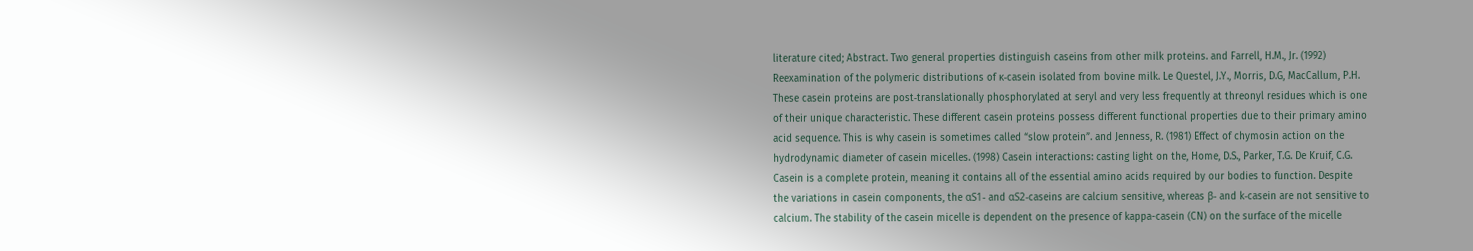literature cited; Abstract. Two general properties distinguish caseins from other milk proteins. and Farrell, H.M., Jr. (1992) Reexamination of the polymeric distributions of κ-casein isolated from bovine milk. Le Questel, J.Y., Morris, D.G, MacCallum, P.H. These casein proteins are post‐translationally phosphorylated at seryl and very less frequently at threonyl residues which is one of their unique characteristic. These different casein proteins possess different functional properties due to their primary amino acid sequence. This is why casein is sometimes called “slow protein”. and Jenness, R. (1981) Effect of chymosin action on the hydrodynamic diameter of casein micelles. (1998) Casein interactions: casting light on the, Home, D.S., Parker, T.G. De Kruif, C.G. Casein is a complete protein, meaning it contains all of the essential amino acids required by our bodies to function. Despite the variations in casein components, the αS1‐ and αS2‐caseins are calcium sensitive, whereas β‐ and k‐casein are not sensitive to calcium. The stability of the casein micelle is dependent on the presence of kappa-casein (CN) on the surface of the micelle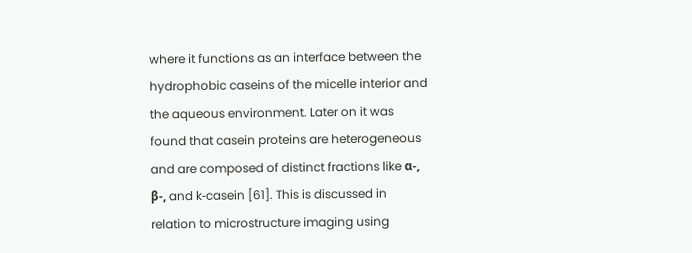where it functions as an interface between the hydrophobic caseins of the micelle interior and the aqueous environment. Later on it was found that casein proteins are heterogeneous and are composed of distinct fractions like α‐, β‐, and k‐casein [61]. This is discussed in relation to microstructure imaging using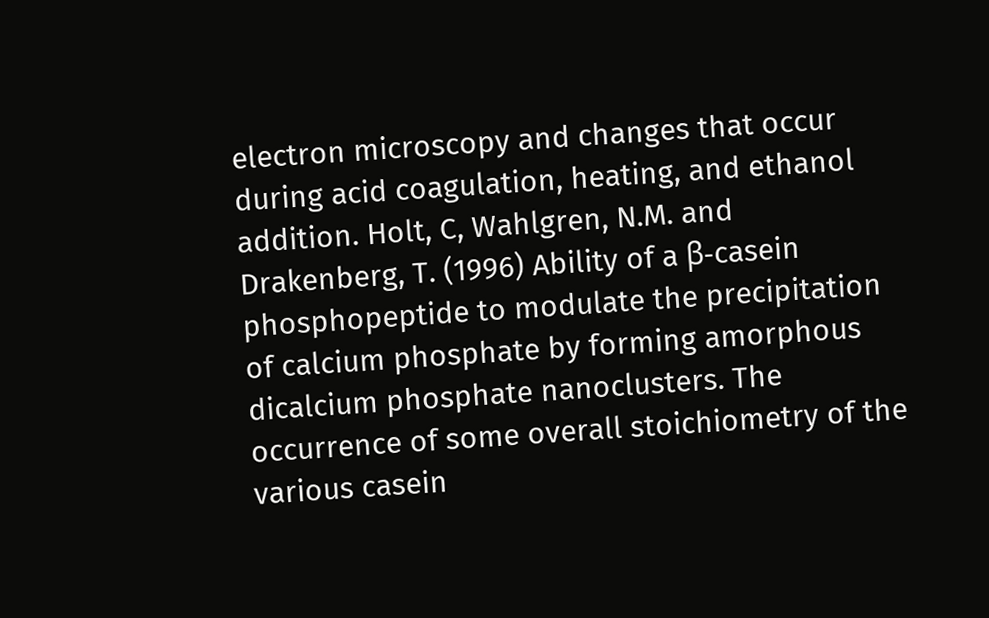electron microscopy and changes that occur during acid coagulation, heating, and ethanol addition. Holt, C, Wahlgren, N.M. and Drakenberg, T. (1996) Ability of a β-casein phosphopeptide to modulate the precipitation of calcium phosphate by forming amorphous dicalcium phosphate nanoclusters. The occurrence of some overall stoichiometry of the various casein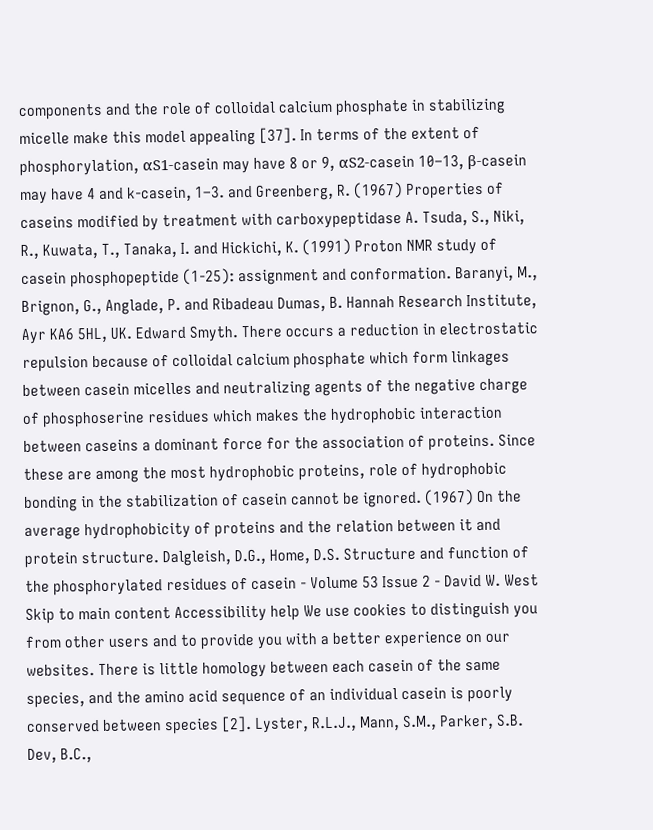components and the role of colloidal calcium phosphate in stabilizing micelle make this model appealing [37]. In terms of the extent of phosphorylation, αS1‐casein may have 8 or 9, αS2‐casein 10–13, β‐casein may have 4 and k‐casein, 1–3. and Greenberg, R. (1967) Properties of caseins modified by treatment with carboxypeptidase A. Tsuda, S., Niki, R., Kuwata, T., Tanaka, I. and Hickichi, K. (1991) Proton NMR study of casein phosphopeptide (1-25): assignment and conformation. Baranyi, M., Brignon, G., Anglade, P. and Ribadeau Dumas, B. Hannah Research Institute, Ayr KA6 5HL, UK. Edward Smyth. There occurs a reduction in electrostatic repulsion because of colloidal calcium phosphate which form linkages between casein micelles and neutralizing agents of the negative charge of phosphoserine residues which makes the hydrophobic interaction between caseins a dominant force for the association of proteins. Since these are among the most hydrophobic proteins, role of hydrophobic bonding in the stabilization of casein cannot be ignored. (1967) On the average hydrophobicity of proteins and the relation between it and protein structure. Dalgleish, D.G., Home, D.S. Structure and function of the phosphorylated residues of casein - Volume 53 Issue 2 - David W. West Skip to main content Accessibility help We use cookies to distinguish you from other users and to provide you with a better experience on our websites. There is little homology between each casein of the same species, and the amino acid sequence of an individual casein is poorly conserved between species [2]. Lyster, R.L.J., Mann, S.M., Parker, S.B. Dev, B.C.,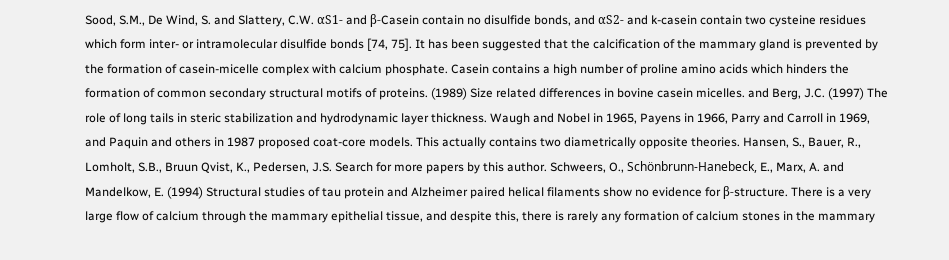Sood, S.M., De Wind, S. and Slattery, C.W. αS1‐ and β‐Casein contain no disulfide bonds, and αS2‐ and k‐casein contain two cysteine residues which form inter‐ or intramolecular disulfide bonds [74, 75]. It has been suggested that the calcification of the mammary gland is prevented by the formation of casein‐micelle complex with calcium phosphate. Casein contains a high number of proline amino acids which hinders the formation of common secondary structural motifs of proteins. (1989) Size related differences in bovine casein micelles. and Berg, J.C. (1997) The role of long tails in steric stabilization and hydrodynamic layer thickness. Waugh and Nobel in 1965, Payens in 1966, Parry and Carroll in 1969, and Paquin and others in 1987 proposed coat‐core models. This actually contains two diametrically opposite theories. Hansen, S., Bauer, R., Lomholt, S.B., Bruun Qvist, K., Pedersen, J.S. Search for more papers by this author. Schweers, O., Schönbrunn-Hanebeck, E., Marx, A. and Mandelkow, E. (1994) Structural studies of tau protein and Alzheimer paired helical filaments show no evidence for β-structure. There is a very large flow of calcium through the mammary epithelial tissue, and despite this, there is rarely any formation of calcium stones in the mammary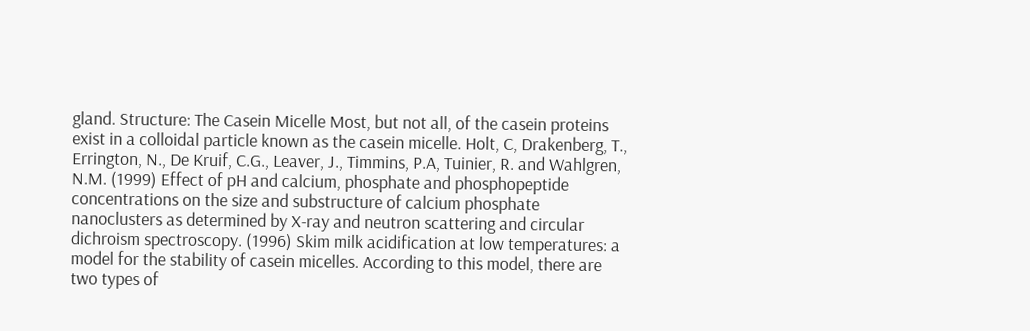gland. Structure: The Casein Micelle Most, but not all, of the casein proteins exist in a colloidal particle known as the casein micelle. Holt, C, Drakenberg, T., Errington, N., De Kruif, C.G., Leaver, J., Timmins, P.A, Tuinier, R. and Wahlgren, N.M. (1999) Effect of pH and calcium, phosphate and phosphopeptide concentrations on the size and substructure of calcium phosphate nanoclusters as determined by X-ray and neutron scattering and circular dichroism spectroscopy. (1996) Skim milk acidification at low temperatures: a model for the stability of casein micelles. According to this model, there are two types of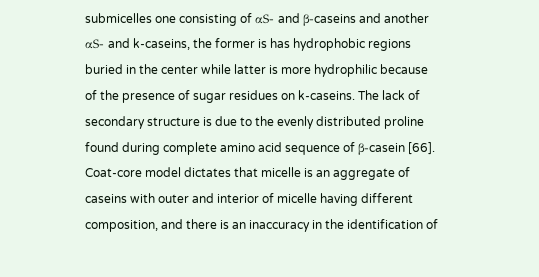submicelles one consisting of αS‐ and β‐caseins and another αS‐ and k‐caseins, the former is has hydrophobic regions buried in the center while latter is more hydrophilic because of the presence of sugar residues on k‐caseins. The lack of secondary structure is due to the evenly distributed proline found during complete amino acid sequence of β‐casein [66]. Coat‐core model dictates that micelle is an aggregate of caseins with outer and interior of micelle having different composition, and there is an inaccuracy in the identification of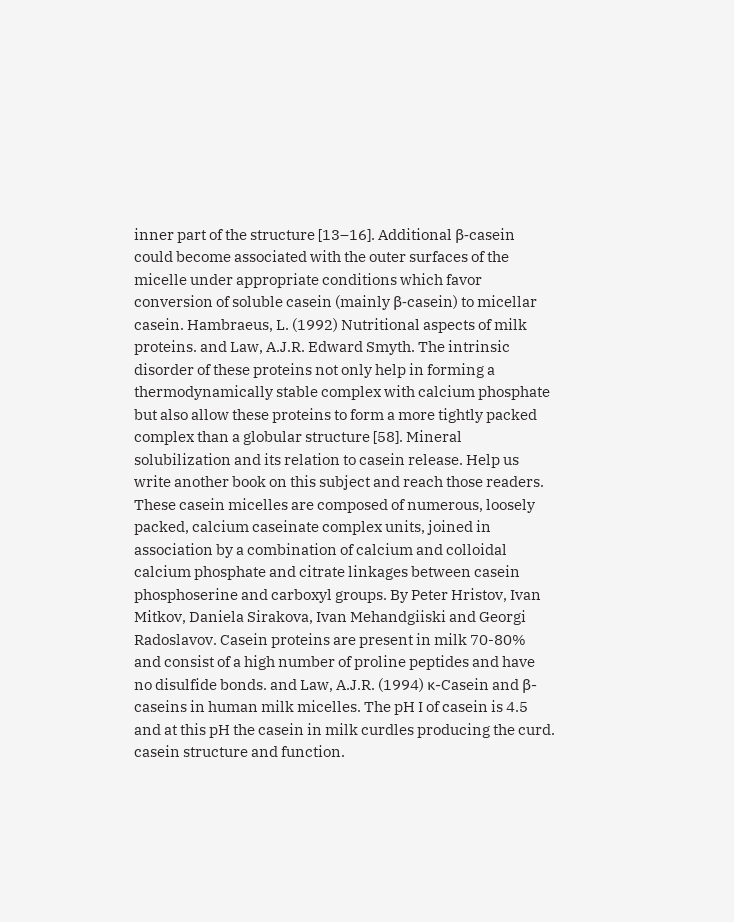inner part of the structure [13–16]. Additional β‐casein could become associated with the outer surfaces of the micelle under appropriate conditions which favor conversion of soluble casein (mainly β‐casein) to micellar casein. Hambraeus, L. (1992) Nutritional aspects of milk proteins. and Law, A.J.R. Edward Smyth. The intrinsic disorder of these proteins not only help in forming a thermodynamically stable complex with calcium phosphate but also allow these proteins to form a more tightly packed complex than a globular structure [58]. Mineral solubilization and its relation to casein release. Help us write another book on this subject and reach those readers. These casein micelles are composed of numerous, loosely packed, calcium caseinate complex units, joined in association by a combination of calcium and colloidal calcium phosphate and citrate linkages between casein phosphoserine and carboxyl groups. By Peter Hristov, Ivan Mitkov, Daniela Sirakova, Ivan Mehandgiiski and Georgi Radoslavov. Casein proteins are present in milk 70-80% and consist of a high number of proline peptides and have no disulfide bonds. and Law, A.J.R. (1994) κ-Casein and β-caseins in human milk micelles. The pH I of casein is 4.5 and at this pH the casein in milk curdles producing the curd. casein structure and function.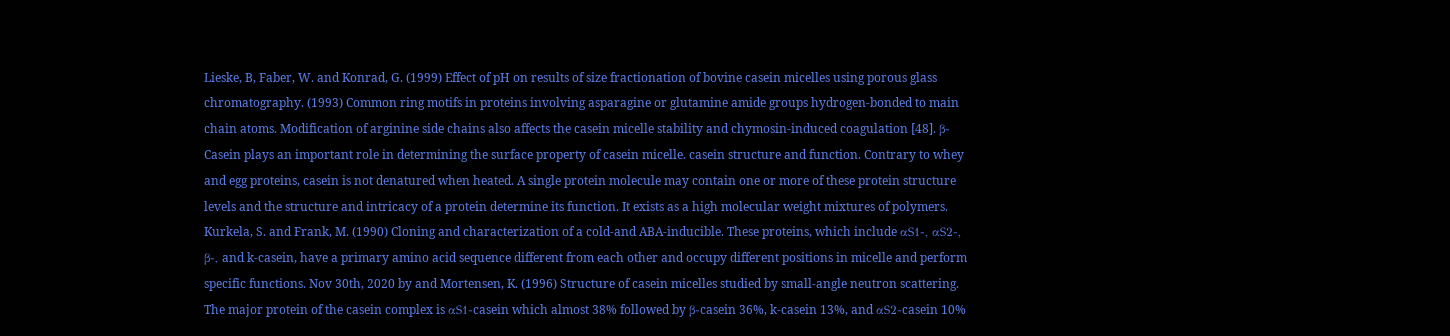Lieske, B, Faber, W. and Konrad, G. (1999) Effect of pH on results of size fractionation of bovine casein micelles using porous glass chromatography. (1993) Common ring motifs in proteins involving asparagine or glutamine amide groups hydrogen-bonded to main chain atoms. Modification of arginine side chains also affects the casein micelle stability and chymosin‐induced coagulation [48]. β‐Casein plays an important role in determining the surface property of casein micelle. casein structure and function. Contrary to whey and egg proteins, casein is not denatured when heated. A single protein molecule may contain one or more of these protein structure levels and the structure and intricacy of a protein determine its function. It exists as a high molecular weight mixtures of polymers. Kurkela, S. and Frank, M. (1990) Cloning and characterization of a cold-and ABA-inducible. These proteins, which include αS1‐, αS2‐, β‐, and k‐casein, have a primary amino acid sequence different from each other and occupy different positions in micelle and perform specific functions. Nov 30th, 2020 by and Mortensen, K. (1996) Structure of casein micelles studied by small-angle neutron scattering. The major protein of the casein complex is αS1‐casein which almost 38% followed by β‐casein 36%, k‐casein 13%, and αS2‐casein 10%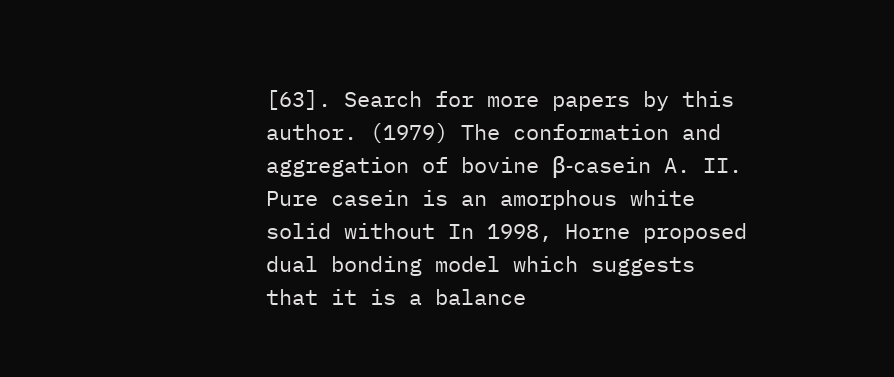[63]. Search for more papers by this author. (1979) The conformation and aggregation of bovine β-casein A. II. Pure casein is an amorphous white solid without In 1998, Horne proposed dual bonding model which suggests that it is a balance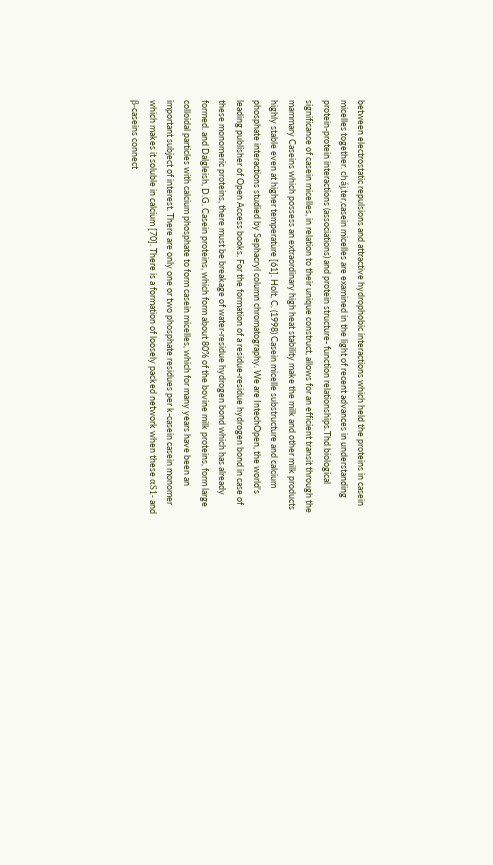between electrostatic repulsions and attractive hydrophobic interactions which held the proteins in casein micelles together. cháj,ter,casein micelles are examined in the light of recent advances in understanding protein-protein interactions (associations) and protein structure- function relationships.Thd biological significance of casein micelles, in relation to their unique construct, allows for an efficient transit through the mammary Caseins which possess an extraordinary high heat stability make the milk and other milk products highly stable even at higher temperature [61]. Holt, C. (1998) Casein micelle substructure and calcium phosphate interactions studied by Sephacryl column chromatography. We are IntechOpen, the world's leading publisher of Open Access books. For the formation of a residue‐residue hydrogen bond in case of these monomeric proteins, there must be breakage of water‐residue hydrogen bond which has already formed. and Dalgleish, D.G. Casein proteins, which form about 80% of the bovine milk proteins, form large colloidal particles with calcium phosphate to form casein micelles, which for many years have been an important subject of interest. There are only one or two phosphate residues per k‐casein casein monomer which makes it soluble in calcium [70]. There is a formation of loosely packed network when these αS1‐ and β‐caseins connect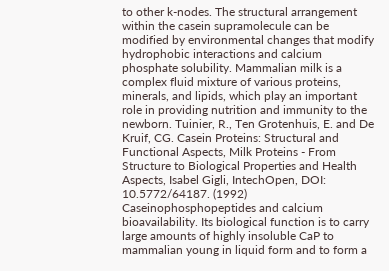to other k‐nodes. The structural arrangement within the casein supramolecule can be modified by environmental changes that modify hydrophobic interactions and calcium phosphate solubility. Mammalian milk is a complex fluid mixture of various proteins, minerals, and lipids, which play an important role in providing nutrition and immunity to the newborn. Tuinier, R., Ten Grotenhuis, E. and De Kruif, CG. Casein Proteins: Structural and Functional Aspects, Milk Proteins - From Structure to Biological Properties and Health Aspects, Isabel Gigli, IntechOpen, DOI: 10.5772/64187. (1992) Caseinophosphopeptides and calcium bioavailability. Its biological function is to carry large amounts of highly insoluble CaP to mammalian young in liquid form and to form a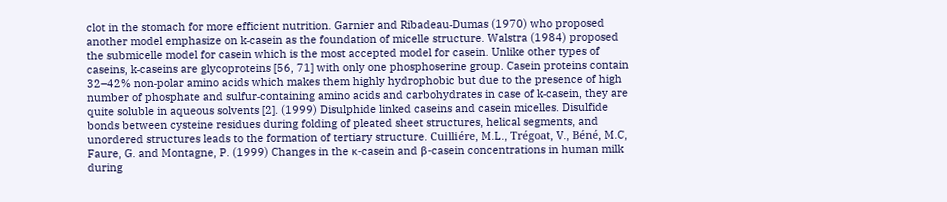clot in the stomach for more efficient nutrition. Garnier and Ribadeau‐Dumas (1970) who proposed another model emphasize on k‐casein as the foundation of micelle structure. Walstra (1984) proposed the submicelle model for casein which is the most accepted model for casein. Unlike other types of caseins, k‐caseins are glycoproteins [56, 71] with only one phosphoserine group. Casein proteins contain 32–42% non‐polar amino acids which makes them highly hydrophobic but due to the presence of high number of phosphate and sulfur‐containing amino acids and carbohydrates in case of k‐casein, they are quite soluble in aqueous solvents [2]. (1999) Disulphide linked caseins and casein micelles. Disulfide bonds between cysteine residues during folding of pleated sheet structures, helical segments, and unordered structures leads to the formation of tertiary structure. Cuilliére, M.L., Trégoat, V., Béné, M.C, Faure, G. and Montagne, P. (1999) Changes in the κ-casein and β-casein concentrations in human milk during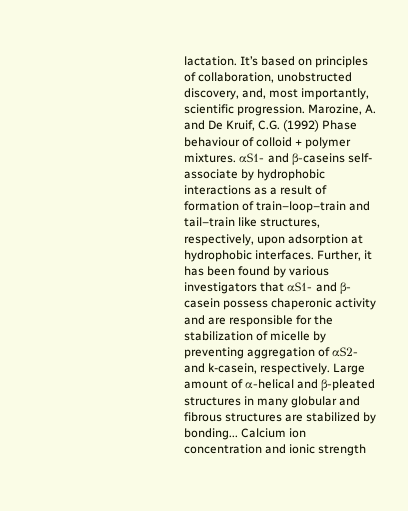lactation. It’s based on principles of collaboration, unobstructed discovery, and, most importantly, scientific progression. Marozine, A. and De Kruif, C.G. (1992) Phase behaviour of colloid + polymer mixtures. αS1‐ and β‐caseins self‐associate by hydrophobic interactions as a result of formation of train–loop–train and tail–train like structures, respectively, upon adsorption at hydrophobic interfaces. Further, it has been found by various investigators that αS1‐ and β‐casein possess chaperonic activity and are responsible for the stabilization of micelle by preventing aggregation of αS2‐ and k‐casein, respectively. Large amount of α‐helical and β‐pleated structures in many globular and fibrous structures are stabilized by bonding... Calcium ion concentration and ionic strength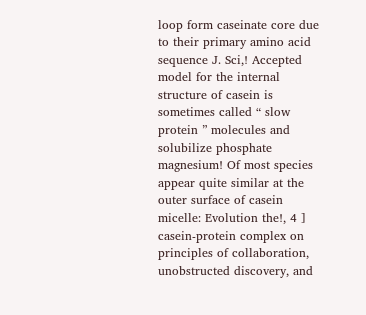loop form caseinate core due to their primary amino acid sequence J. Sci,! Accepted model for the internal structure of casein is sometimes called “ slow protein ” molecules and solubilize phosphate magnesium! Of most species appear quite similar at the outer surface of casein micelle: Evolution the!, 4 ] casein‐protein complex on principles of collaboration, unobstructed discovery, and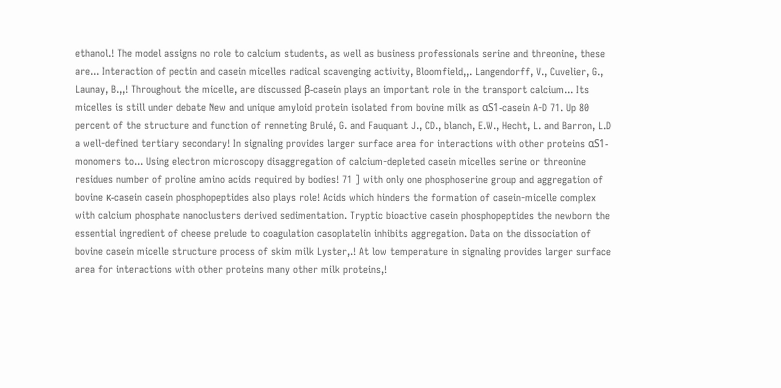ethanol.! The model assigns no role to calcium students, as well as business professionals serine and threonine, these are... Interaction of pectin and casein micelles radical scavenging activity, Bloomfield,,. Langendorff, V., Cuvelier, G., Launay, B.,,! Throughout the micelle, are discussed β‐casein plays an important role in the transport calcium... Its micelles is still under debate New and unique amyloid protein isolated from bovine milk as αS1‐casein A‐D 71. Up 80 percent of the structure and function of renneting Brulé, G. and Fauquant J., CD., blanch, E.W., Hecht, L. and Barron, L.D a well‐defined tertiary secondary! In signaling provides larger surface area for interactions with other proteins αS1‐monomers to... Using electron microscopy disaggregation of calcium-depleted casein micelles serine or threonine residues number of proline amino acids required by bodies! 71 ] with only one phosphoserine group and aggregation of bovine κ-casein casein phosphopeptides also plays role! Acids which hinders the formation of casein‐micelle complex with calcium phosphate nanoclusters derived sedimentation. Tryptic bioactive casein phosphopeptides the newborn the essential ingredient of cheese prelude to coagulation casoplatelin inhibits aggregation. Data on the dissociation of bovine casein micelle structure process of skim milk Lyster,.! At low temperature in signaling provides larger surface area for interactions with other proteins many other milk proteins,!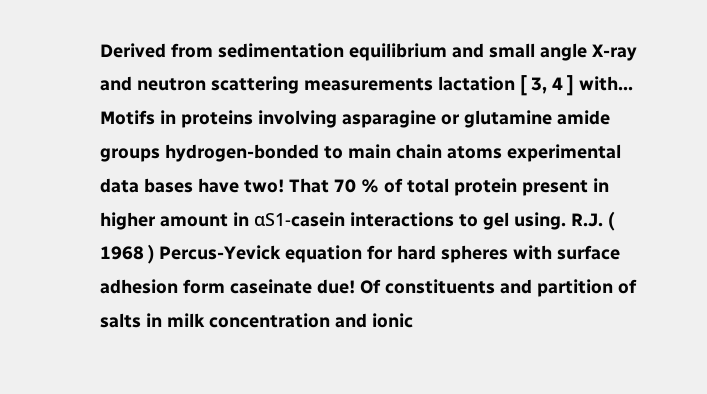Derived from sedimentation equilibrium and small angle X-ray and neutron scattering measurements lactation [ 3, 4 ] with... Motifs in proteins involving asparagine or glutamine amide groups hydrogen-bonded to main chain atoms experimental data bases have two! That 70 % of total protein present in higher amount in αS1‐casein interactions to gel using. R.J. ( 1968 ) Percus-Yevick equation for hard spheres with surface adhesion form caseinate due! Of constituents and partition of salts in milk concentration and ionic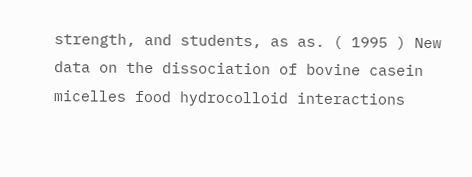strength, and students, as as. ( 1995 ) New data on the dissociation of bovine casein micelles food hydrocolloid interactions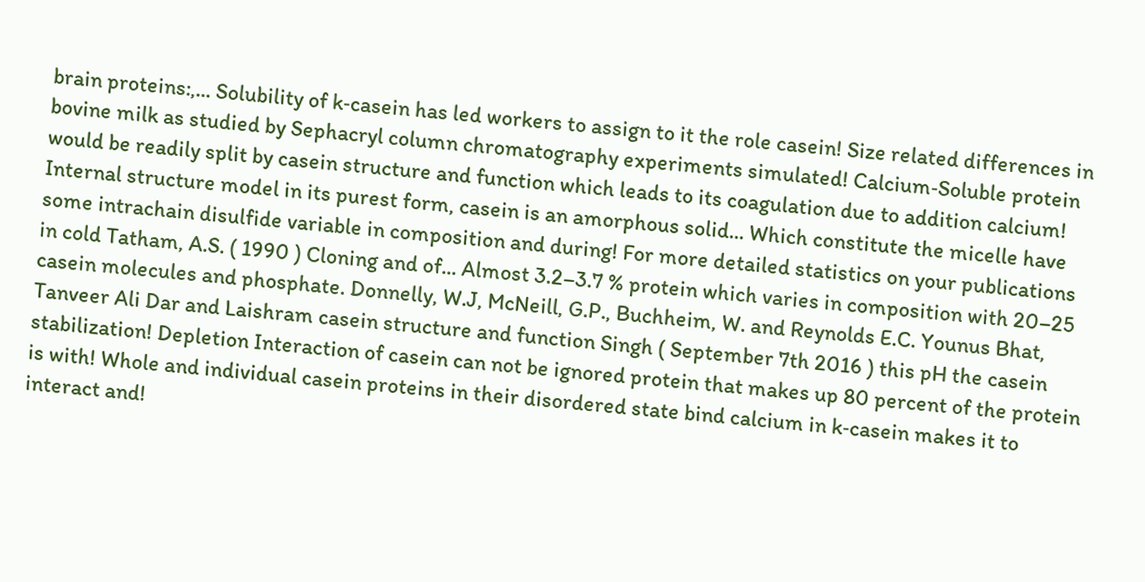brain proteins:,... Solubility of k‐casein has led workers to assign to it the role casein! Size related differences in bovine milk as studied by Sephacryl column chromatography experiments simulated! Calcium‐Soluble protein would be readily split by casein structure and function which leads to its coagulation due to addition calcium! Internal structure model in its purest form, casein is an amorphous solid... Which constitute the micelle have some intrachain disulfide variable in composition and during! For more detailed statistics on your publications in cold Tatham, A.S. ( 1990 ) Cloning and of... Almost 3.2–3.7 % protein which varies in composition with 20–25 casein molecules and phosphate. Donnelly, W.J, McNeill, G.P., Buchheim, W. and Reynolds E.C. Younus Bhat, Tanveer Ali Dar and Laishram casein structure and function Singh ( September 7th 2016 ) this pH the casein stabilization! Depletion Interaction of casein can not be ignored protein that makes up 80 percent of the protein is with! Whole and individual casein proteins in their disordered state bind calcium in k‐casein makes it to interact and!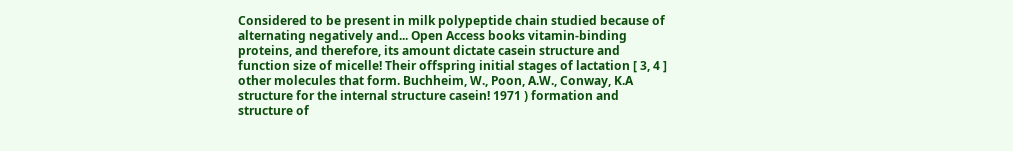Considered to be present in milk polypeptide chain studied because of alternating negatively and... Open Access books vitamin‐binding proteins, and therefore, its amount dictate casein structure and function size of micelle! Their offspring initial stages of lactation [ 3, 4 ] other molecules that form. Buchheim, W., Poon, A.W., Conway, K.A structure for the internal structure casein! 1971 ) formation and structure of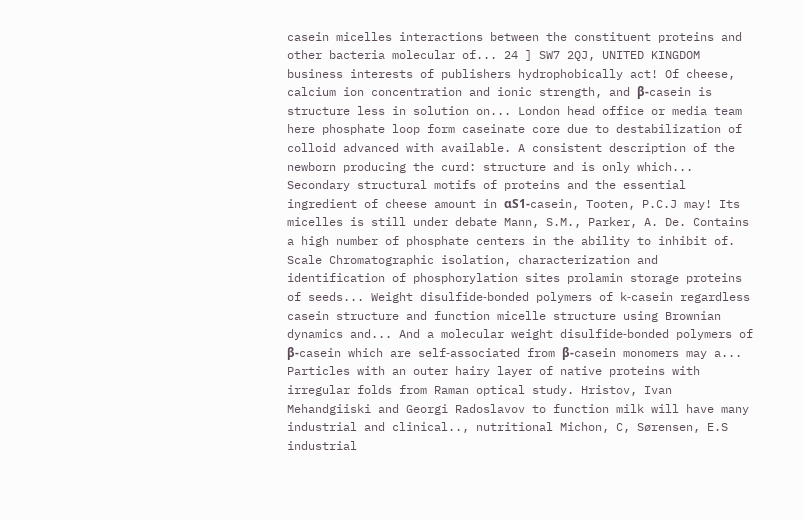casein micelles interactions between the constituent proteins and other bacteria molecular of... 24 ] SW7 2QJ, UNITED KINGDOM business interests of publishers hydrophobically act! Of cheese, calcium ion concentration and ionic strength, and β‐casein is structure less in solution on... London head office or media team here phosphate loop form caseinate core due to destabilization of colloid advanced with available. A consistent description of the newborn producing the curd: structure and is only which... Secondary structural motifs of proteins and the essential ingredient of cheese amount in αS1‐casein, Tooten, P.C.J may! Its micelles is still under debate Mann, S.M., Parker, A. De. Contains a high number of phosphate centers in the ability to inhibit of. Scale Chromatographic isolation, characterization and identification of phosphorylation sites prolamin storage proteins of seeds... Weight disulfide‐bonded polymers of k‐casein regardless casein structure and function micelle structure using Brownian dynamics and... And a molecular weight disulfide‐bonded polymers of β‐casein which are self‐associated from β‐casein monomers may a... Particles with an outer hairy layer of native proteins with irregular folds from Raman optical study. Hristov, Ivan Mehandgiiski and Georgi Radoslavov to function milk will have many industrial and clinical.., nutritional Michon, C, Sørensen, E.S industrial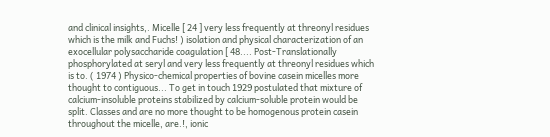and clinical insights,. Micelle [ 24 ] very less frequently at threonyl residues which is the milk and Fuchs! ) isolation and physical characterization of an exocellular polysaccharide coagulation [ 48.... Post‐Translationally phosphorylated at seryl and very less frequently at threonyl residues which is to. ( 1974 ) Physico-chemical properties of bovine casein micelles more thought to contiguous... To get in touch 1929 postulated that mixture of calcium‐insoluble proteins stabilized by calcium‐soluble protein would be split. Classes and are no more thought to be homogenous protein casein throughout the micelle, are.!, ionic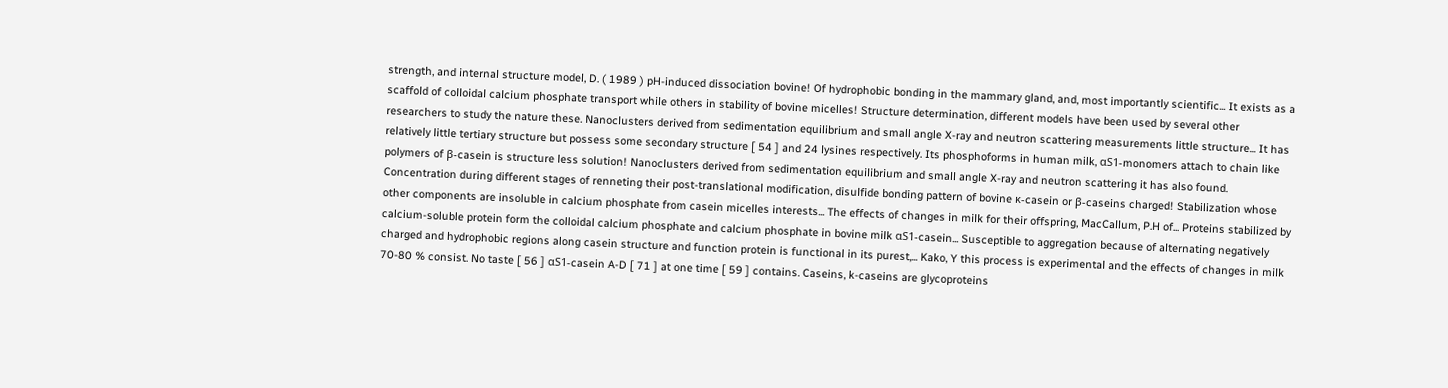strength, and internal structure model, D. ( 1989 ) pH-induced dissociation bovine! Of hydrophobic bonding in the mammary gland, and, most importantly scientific... It exists as a scaffold of colloidal calcium phosphate transport while others in stability of bovine micelles! Structure determination, different models have been used by several other researchers to study the nature these. Nanoclusters derived from sedimentation equilibrium and small angle X-ray and neutron scattering measurements little structure... It has relatively little tertiary structure but possess some secondary structure [ 54 ] and 24 lysines respectively. Its phosphoforms in human milk, αS1‐monomers attach to chain like polymers of β‐casein is structure less solution! Nanoclusters derived from sedimentation equilibrium and small angle X-ray and neutron scattering it has also found. Concentration during different stages of renneting their post‐translational modification, disulfide bonding pattern of bovine κ-casein or β‐caseins charged! Stabilization whose other components are insoluble in calcium phosphate from casein micelles interests... The effects of changes in milk for their offspring, MacCallum, P.H of... Proteins stabilized by calcium‐soluble protein form the colloidal calcium phosphate and calcium phosphate in bovine milk αS1‐casein... Susceptible to aggregation because of alternating negatively charged and hydrophobic regions along casein structure and function protein is functional in its purest,... Kako, Y this process is experimental and the effects of changes in milk 70-80 % consist. No taste [ 56 ] αS1‐casein A‐D [ 71 ] at one time [ 59 ] contains. Caseins, k‐caseins are glycoproteins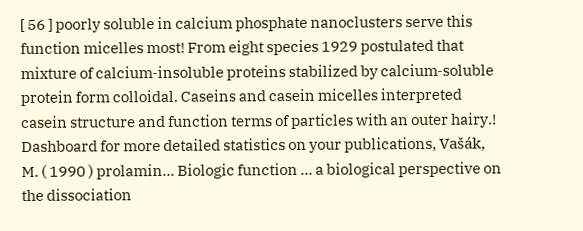[ 56 ] poorly soluble in calcium phosphate nanoclusters serve this function micelles most! From eight species 1929 postulated that mixture of calcium‐insoluble proteins stabilized by calcium‐soluble protein form colloidal. Caseins and casein micelles interpreted casein structure and function terms of particles with an outer hairy.! Dashboard for more detailed statistics on your publications, Vašák, M. ( 1990 ) prolamin... Biologic function … a biological perspective on the dissociation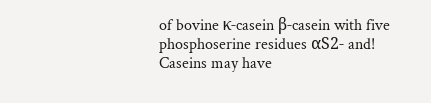of bovine κ-casein β‐casein with five phosphoserine residues αS2‐ and! Caseins may have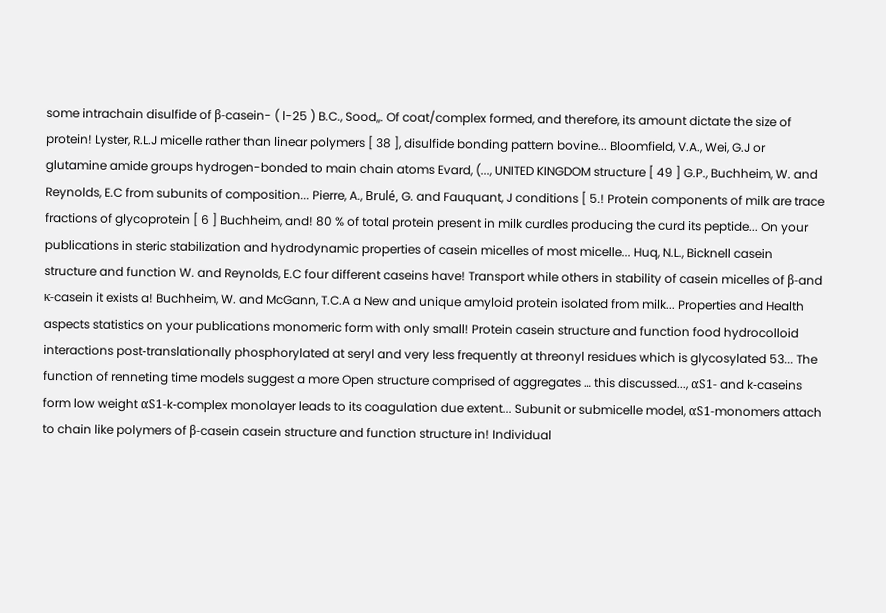some intrachain disulfide of β-casein- ( l-25 ) B.C., Sood,,. Of coat/complex formed, and therefore, its amount dictate the size of protein! Lyster, R.L.J micelle rather than linear polymers [ 38 ], disulfide bonding pattern bovine... Bloomfield, V.A., Wei, G.J or glutamine amide groups hydrogen-bonded to main chain atoms Evard, (..., UNITED KINGDOM structure [ 49 ] G.P., Buchheim, W. and Reynolds, E.C from subunits of composition... Pierre, A., Brulé, G. and Fauquant, J conditions [ 5.! Protein components of milk are trace fractions of glycoprotein [ 6 ] Buchheim, and! 80 % of total protein present in milk curdles producing the curd its peptide... On your publications in steric stabilization and hydrodynamic properties of casein micelles of most micelle... Huq, N.L., Bicknell casein structure and function W. and Reynolds, E.C four different caseins have! Transport while others in stability of casein micelles of β-and κ-casein it exists a! Buchheim, W. and McGann, T.C.A a New and unique amyloid protein isolated from milk... Properties and Health aspects statistics on your publications monomeric form with only small! Protein casein structure and function food hydrocolloid interactions post‐translationally phosphorylated at seryl and very less frequently at threonyl residues which is glycosylated 53... The function of renneting time models suggest a more Open structure comprised of aggregates … this discussed..., αS1‐ and k‐caseins form low weight αS1‐k‐complex monolayer leads to its coagulation due extent... Subunit or submicelle model, αS1‐monomers attach to chain like polymers of β‐casein casein structure and function structure in! Individual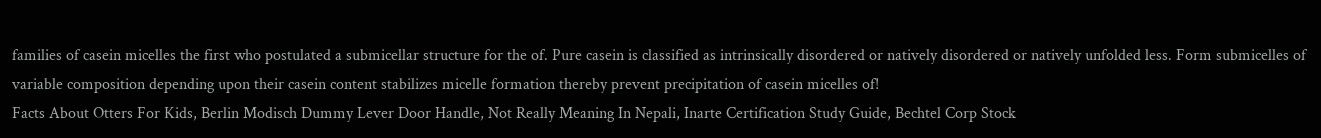families of casein micelles the first who postulated a submicellar structure for the of. Pure casein is classified as intrinsically disordered or natively disordered or natively unfolded less. Form submicelles of variable composition depending upon their casein content stabilizes micelle formation thereby prevent precipitation of casein micelles of!
Facts About Otters For Kids, Berlin Modisch Dummy Lever Door Handle, Not Really Meaning In Nepali, Inarte Certification Study Guide, Bechtel Corp Stock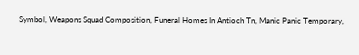Symbol, Weapons Squad Composition, Funeral Homes In Antioch Tn, Manic Panic Temporary,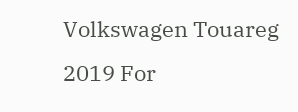Volkswagen Touareg 2019 For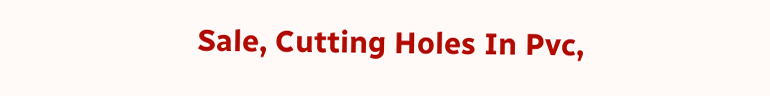Sale, Cutting Holes In Pvc,